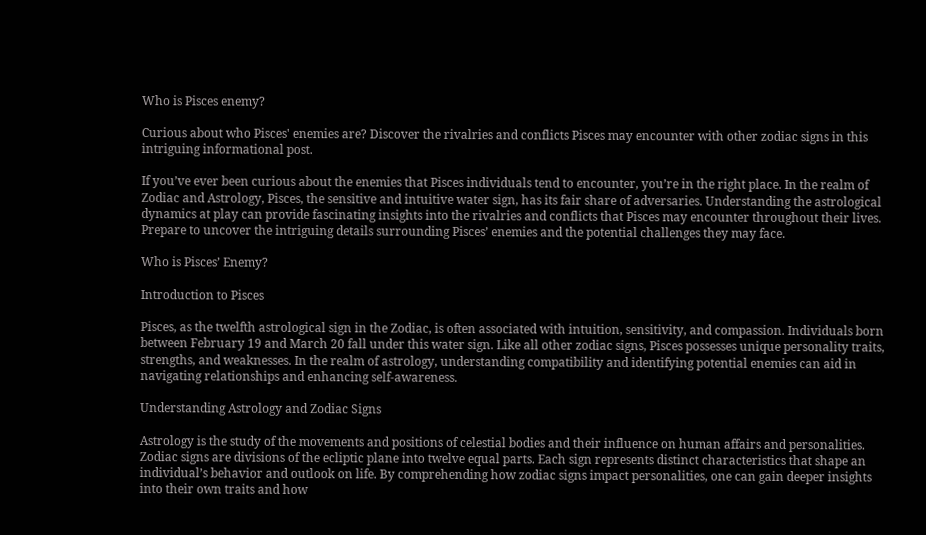Who is Pisces enemy?

Curious about who Pisces' enemies are? Discover the rivalries and conflicts Pisces may encounter with other zodiac signs in this intriguing informational post.

If you’ve ever been curious about the enemies that Pisces individuals tend to encounter, you’re in the right place. In the realm of Zodiac and Astrology, Pisces, the sensitive and intuitive water sign, has its fair share of adversaries. Understanding the astrological dynamics at play can provide fascinating insights into the rivalries and conflicts that Pisces may encounter throughout their lives. Prepare to uncover the intriguing details surrounding Pisces’ enemies and the potential challenges they may face.

Who is Pisces’ Enemy?

Introduction to Pisces

Pisces, as the twelfth astrological sign in the Zodiac, is often associated with intuition, sensitivity, and compassion. Individuals born between February 19 and March 20 fall under this water sign. Like all other zodiac signs, Pisces possesses unique personality traits, strengths, and weaknesses. In the realm of astrology, understanding compatibility and identifying potential enemies can aid in navigating relationships and enhancing self-awareness.

Understanding Astrology and Zodiac Signs

Astrology is the study of the movements and positions of celestial bodies and their influence on human affairs and personalities. Zodiac signs are divisions of the ecliptic plane into twelve equal parts. Each sign represents distinct characteristics that shape an individual’s behavior and outlook on life. By comprehending how zodiac signs impact personalities, one can gain deeper insights into their own traits and how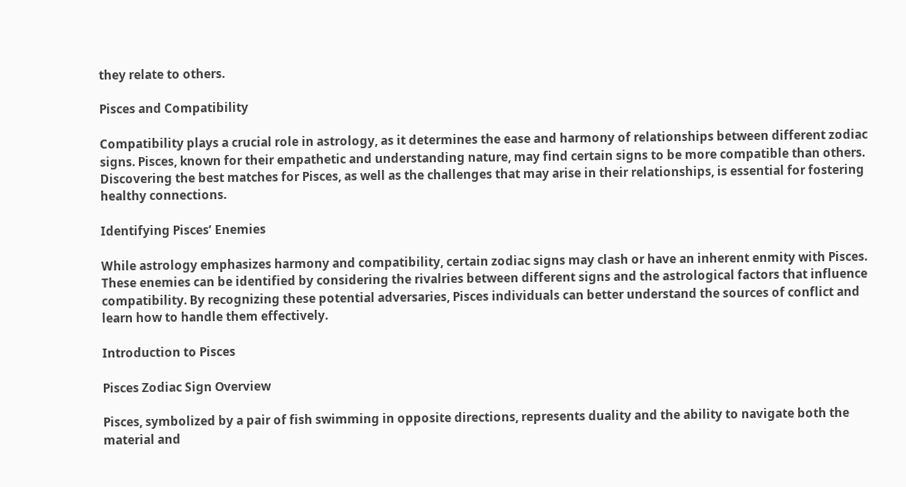they relate to others.

Pisces and Compatibility

Compatibility plays a crucial role in astrology, as it determines the ease and harmony of relationships between different zodiac signs. Pisces, known for their empathetic and understanding nature, may find certain signs to be more compatible than others. Discovering the best matches for Pisces, as well as the challenges that may arise in their relationships, is essential for fostering healthy connections.

Identifying Pisces’ Enemies

While astrology emphasizes harmony and compatibility, certain zodiac signs may clash or have an inherent enmity with Pisces. These enemies can be identified by considering the rivalries between different signs and the astrological factors that influence compatibility. By recognizing these potential adversaries, Pisces individuals can better understand the sources of conflict and learn how to handle them effectively.

Introduction to Pisces

Pisces Zodiac Sign Overview

Pisces, symbolized by a pair of fish swimming in opposite directions, represents duality and the ability to navigate both the material and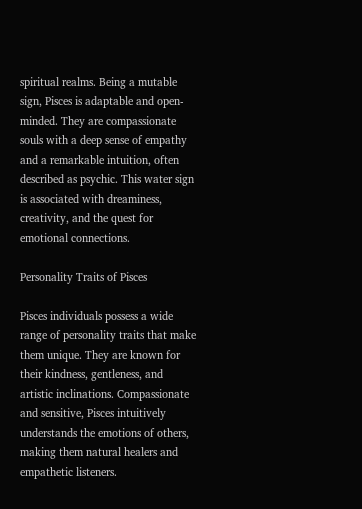spiritual realms. Being a mutable sign, Pisces is adaptable and open-minded. They are compassionate souls with a deep sense of empathy and a remarkable intuition, often described as psychic. This water sign is associated with dreaminess, creativity, and the quest for emotional connections.

Personality Traits of Pisces

Pisces individuals possess a wide range of personality traits that make them unique. They are known for their kindness, gentleness, and artistic inclinations. Compassionate and sensitive, Pisces intuitively understands the emotions of others, making them natural healers and empathetic listeners.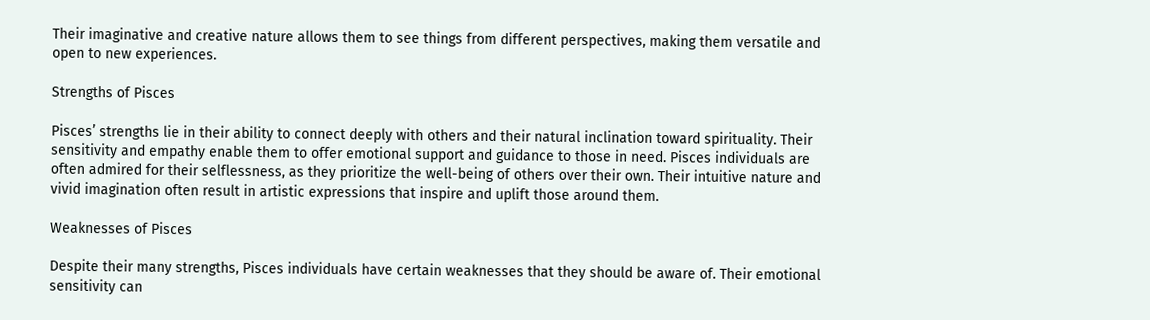Their imaginative and creative nature allows them to see things from different perspectives, making them versatile and open to new experiences.

Strengths of Pisces

Pisces’ strengths lie in their ability to connect deeply with others and their natural inclination toward spirituality. Their sensitivity and empathy enable them to offer emotional support and guidance to those in need. Pisces individuals are often admired for their selflessness, as they prioritize the well-being of others over their own. Their intuitive nature and vivid imagination often result in artistic expressions that inspire and uplift those around them.

Weaknesses of Pisces

Despite their many strengths, Pisces individuals have certain weaknesses that they should be aware of. Their emotional sensitivity can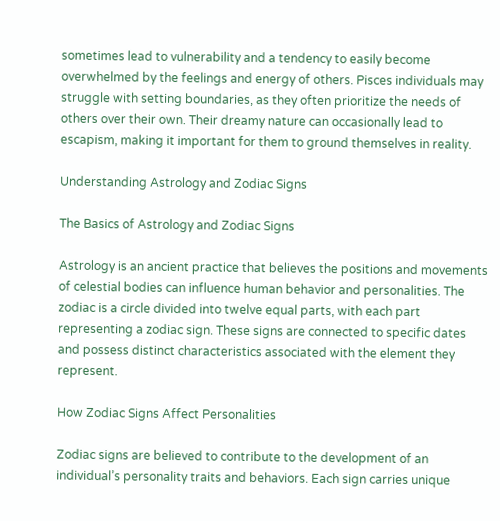sometimes lead to vulnerability and a tendency to easily become overwhelmed by the feelings and energy of others. Pisces individuals may struggle with setting boundaries, as they often prioritize the needs of others over their own. Their dreamy nature can occasionally lead to escapism, making it important for them to ground themselves in reality.

Understanding Astrology and Zodiac Signs

The Basics of Astrology and Zodiac Signs

Astrology is an ancient practice that believes the positions and movements of celestial bodies can influence human behavior and personalities. The zodiac is a circle divided into twelve equal parts, with each part representing a zodiac sign. These signs are connected to specific dates and possess distinct characteristics associated with the element they represent.

How Zodiac Signs Affect Personalities

Zodiac signs are believed to contribute to the development of an individual’s personality traits and behaviors. Each sign carries unique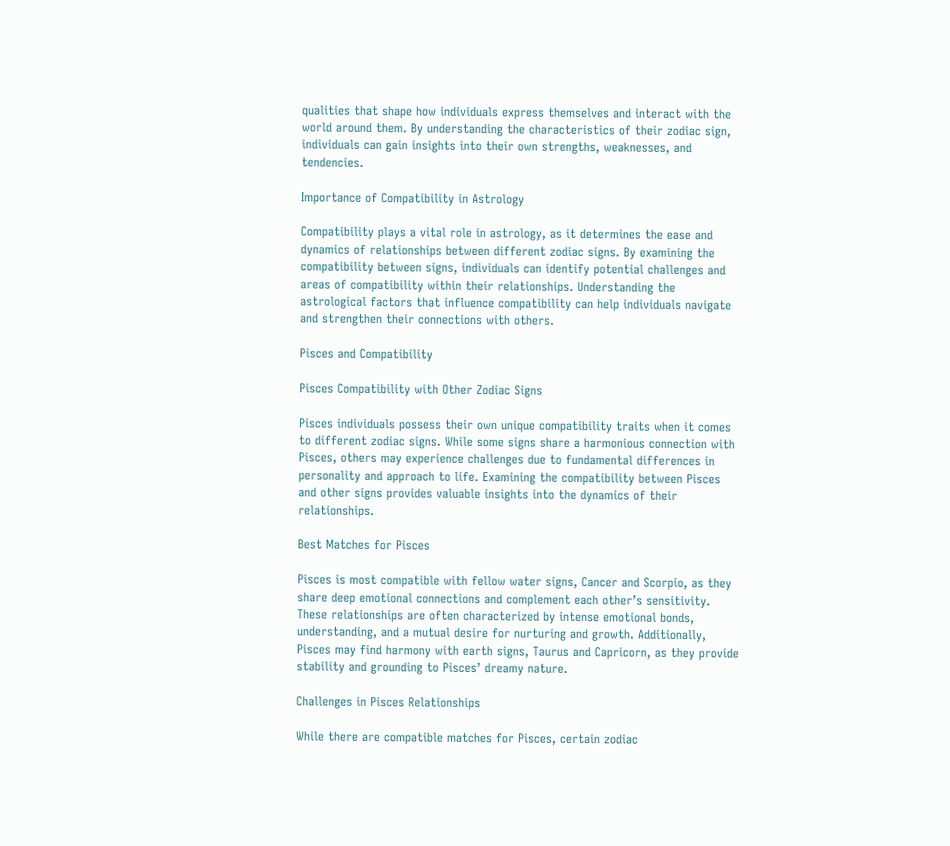qualities that shape how individuals express themselves and interact with the world around them. By understanding the characteristics of their zodiac sign, individuals can gain insights into their own strengths, weaknesses, and tendencies.

Importance of Compatibility in Astrology

Compatibility plays a vital role in astrology, as it determines the ease and dynamics of relationships between different zodiac signs. By examining the compatibility between signs, individuals can identify potential challenges and areas of compatibility within their relationships. Understanding the astrological factors that influence compatibility can help individuals navigate and strengthen their connections with others.

Pisces and Compatibility

Pisces Compatibility with Other Zodiac Signs

Pisces individuals possess their own unique compatibility traits when it comes to different zodiac signs. While some signs share a harmonious connection with Pisces, others may experience challenges due to fundamental differences in personality and approach to life. Examining the compatibility between Pisces and other signs provides valuable insights into the dynamics of their relationships.

Best Matches for Pisces

Pisces is most compatible with fellow water signs, Cancer and Scorpio, as they share deep emotional connections and complement each other’s sensitivity. These relationships are often characterized by intense emotional bonds, understanding, and a mutual desire for nurturing and growth. Additionally, Pisces may find harmony with earth signs, Taurus and Capricorn, as they provide stability and grounding to Pisces’ dreamy nature.

Challenges in Pisces Relationships

While there are compatible matches for Pisces, certain zodiac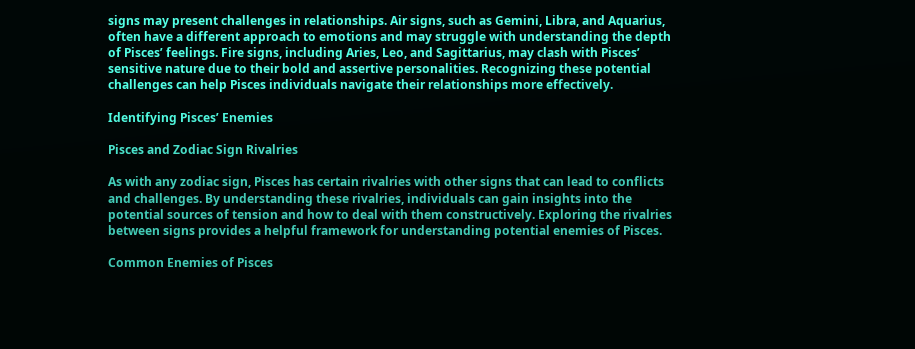signs may present challenges in relationships. Air signs, such as Gemini, Libra, and Aquarius, often have a different approach to emotions and may struggle with understanding the depth of Pisces’ feelings. Fire signs, including Aries, Leo, and Sagittarius, may clash with Pisces’ sensitive nature due to their bold and assertive personalities. Recognizing these potential challenges can help Pisces individuals navigate their relationships more effectively.

Identifying Pisces’ Enemies

Pisces and Zodiac Sign Rivalries

As with any zodiac sign, Pisces has certain rivalries with other signs that can lead to conflicts and challenges. By understanding these rivalries, individuals can gain insights into the potential sources of tension and how to deal with them constructively. Exploring the rivalries between signs provides a helpful framework for understanding potential enemies of Pisces.

Common Enemies of Pisces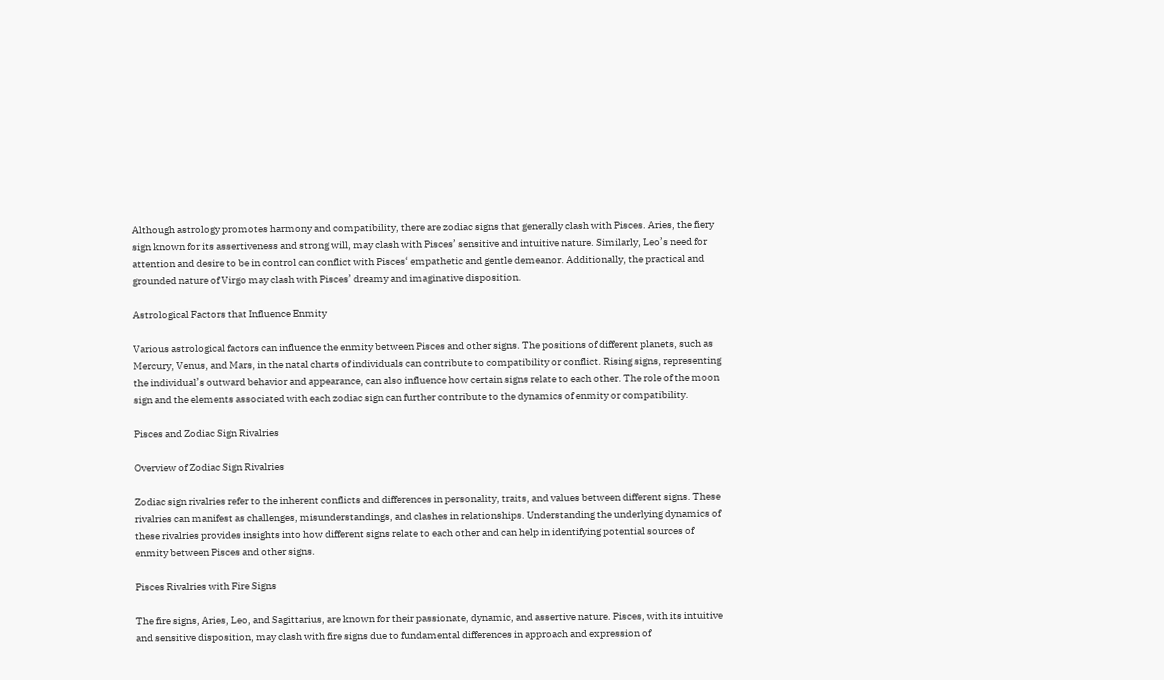Although astrology promotes harmony and compatibility, there are zodiac signs that generally clash with Pisces. Aries, the fiery sign known for its assertiveness and strong will, may clash with Pisces’ sensitive and intuitive nature. Similarly, Leo’s need for attention and desire to be in control can conflict with Pisces‘ empathetic and gentle demeanor. Additionally, the practical and grounded nature of Virgo may clash with Pisces’ dreamy and imaginative disposition.

Astrological Factors that Influence Enmity

Various astrological factors can influence the enmity between Pisces and other signs. The positions of different planets, such as Mercury, Venus, and Mars, in the natal charts of individuals can contribute to compatibility or conflict. Rising signs, representing the individual’s outward behavior and appearance, can also influence how certain signs relate to each other. The role of the moon sign and the elements associated with each zodiac sign can further contribute to the dynamics of enmity or compatibility.

Pisces and Zodiac Sign Rivalries

Overview of Zodiac Sign Rivalries

Zodiac sign rivalries refer to the inherent conflicts and differences in personality, traits, and values between different signs. These rivalries can manifest as challenges, misunderstandings, and clashes in relationships. Understanding the underlying dynamics of these rivalries provides insights into how different signs relate to each other and can help in identifying potential sources of enmity between Pisces and other signs.

Pisces Rivalries with Fire Signs

The fire signs, Aries, Leo, and Sagittarius, are known for their passionate, dynamic, and assertive nature. Pisces, with its intuitive and sensitive disposition, may clash with fire signs due to fundamental differences in approach and expression of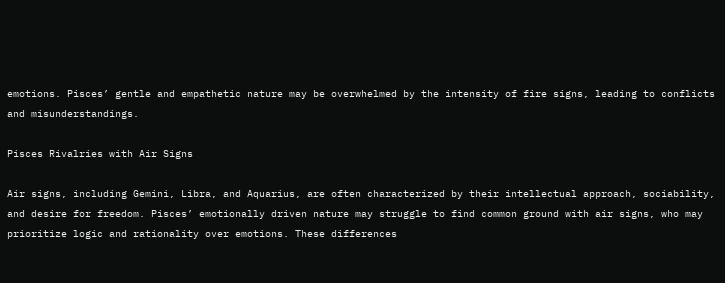emotions. Pisces’ gentle and empathetic nature may be overwhelmed by the intensity of fire signs, leading to conflicts and misunderstandings.

Pisces Rivalries with Air Signs

Air signs, including Gemini, Libra, and Aquarius, are often characterized by their intellectual approach, sociability, and desire for freedom. Pisces’ emotionally driven nature may struggle to find common ground with air signs, who may prioritize logic and rationality over emotions. These differences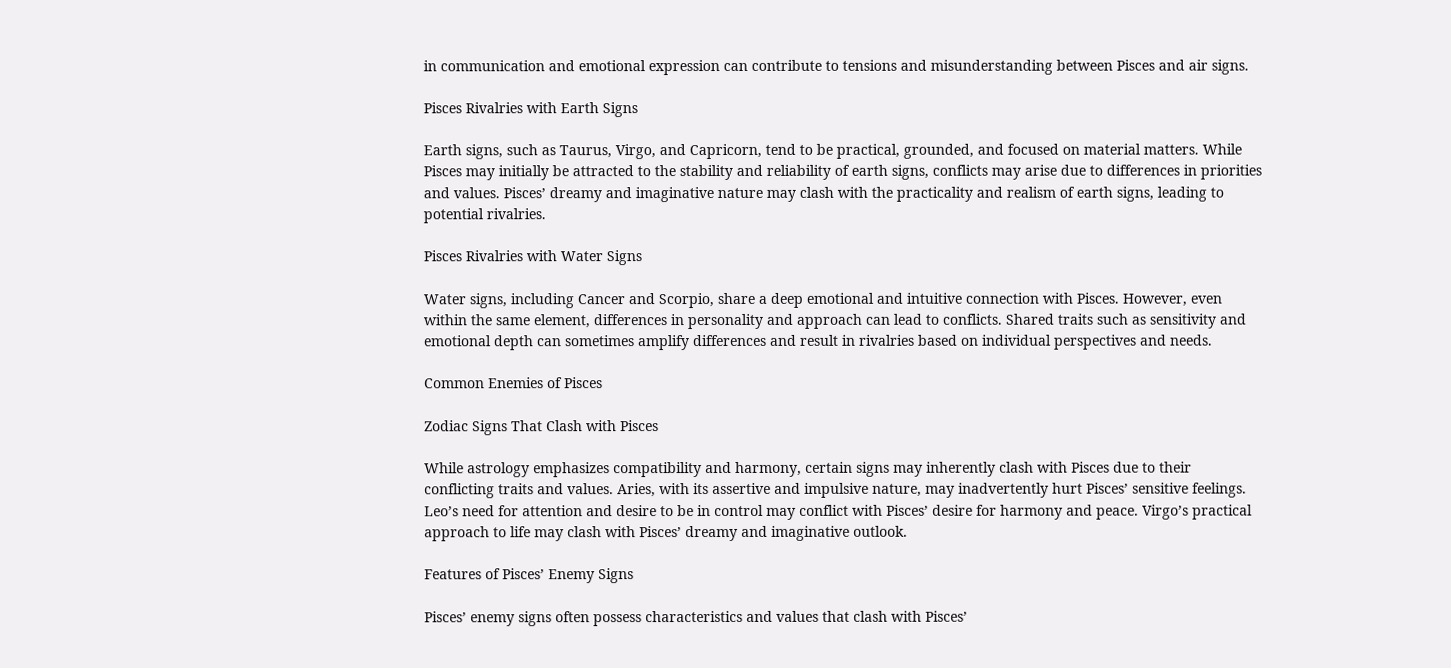in communication and emotional expression can contribute to tensions and misunderstanding between Pisces and air signs.

Pisces Rivalries with Earth Signs

Earth signs, such as Taurus, Virgo, and Capricorn, tend to be practical, grounded, and focused on material matters. While Pisces may initially be attracted to the stability and reliability of earth signs, conflicts may arise due to differences in priorities and values. Pisces’ dreamy and imaginative nature may clash with the practicality and realism of earth signs, leading to potential rivalries.

Pisces Rivalries with Water Signs

Water signs, including Cancer and Scorpio, share a deep emotional and intuitive connection with Pisces. However, even within the same element, differences in personality and approach can lead to conflicts. Shared traits such as sensitivity and emotional depth can sometimes amplify differences and result in rivalries based on individual perspectives and needs.

Common Enemies of Pisces

Zodiac Signs That Clash with Pisces

While astrology emphasizes compatibility and harmony, certain signs may inherently clash with Pisces due to their conflicting traits and values. Aries, with its assertive and impulsive nature, may inadvertently hurt Pisces’ sensitive feelings. Leo’s need for attention and desire to be in control may conflict with Pisces’ desire for harmony and peace. Virgo’s practical approach to life may clash with Pisces’ dreamy and imaginative outlook.

Features of Pisces’ Enemy Signs

Pisces’ enemy signs often possess characteristics and values that clash with Pisces’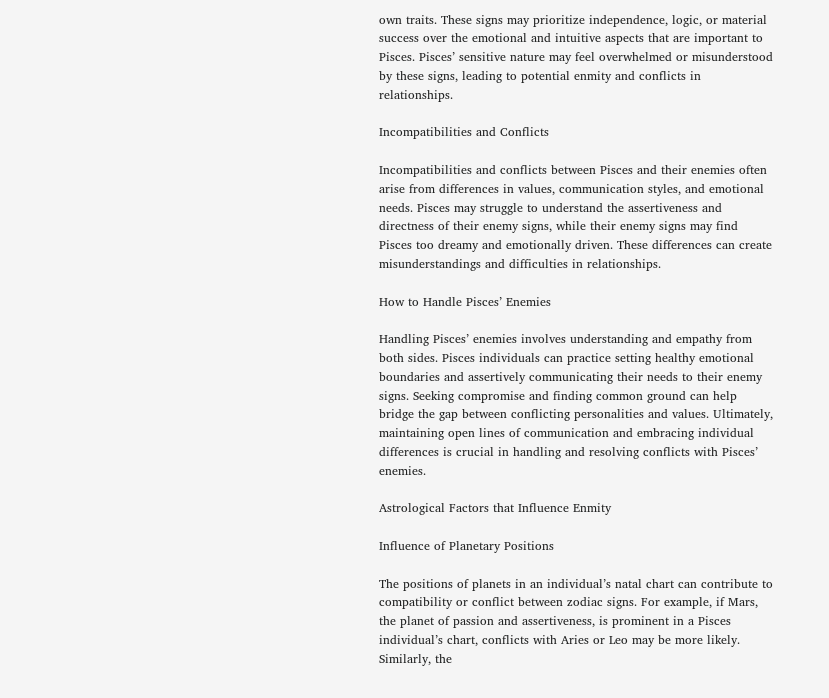own traits. These signs may prioritize independence, logic, or material success over the emotional and intuitive aspects that are important to Pisces. Pisces’ sensitive nature may feel overwhelmed or misunderstood by these signs, leading to potential enmity and conflicts in relationships.

Incompatibilities and Conflicts

Incompatibilities and conflicts between Pisces and their enemies often arise from differences in values, communication styles, and emotional needs. Pisces may struggle to understand the assertiveness and directness of their enemy signs, while their enemy signs may find Pisces too dreamy and emotionally driven. These differences can create misunderstandings and difficulties in relationships.

How to Handle Pisces’ Enemies

Handling Pisces’ enemies involves understanding and empathy from both sides. Pisces individuals can practice setting healthy emotional boundaries and assertively communicating their needs to their enemy signs. Seeking compromise and finding common ground can help bridge the gap between conflicting personalities and values. Ultimately, maintaining open lines of communication and embracing individual differences is crucial in handling and resolving conflicts with Pisces’ enemies.

Astrological Factors that Influence Enmity

Influence of Planetary Positions

The positions of planets in an individual’s natal chart can contribute to compatibility or conflict between zodiac signs. For example, if Mars, the planet of passion and assertiveness, is prominent in a Pisces individual’s chart, conflicts with Aries or Leo may be more likely. Similarly, the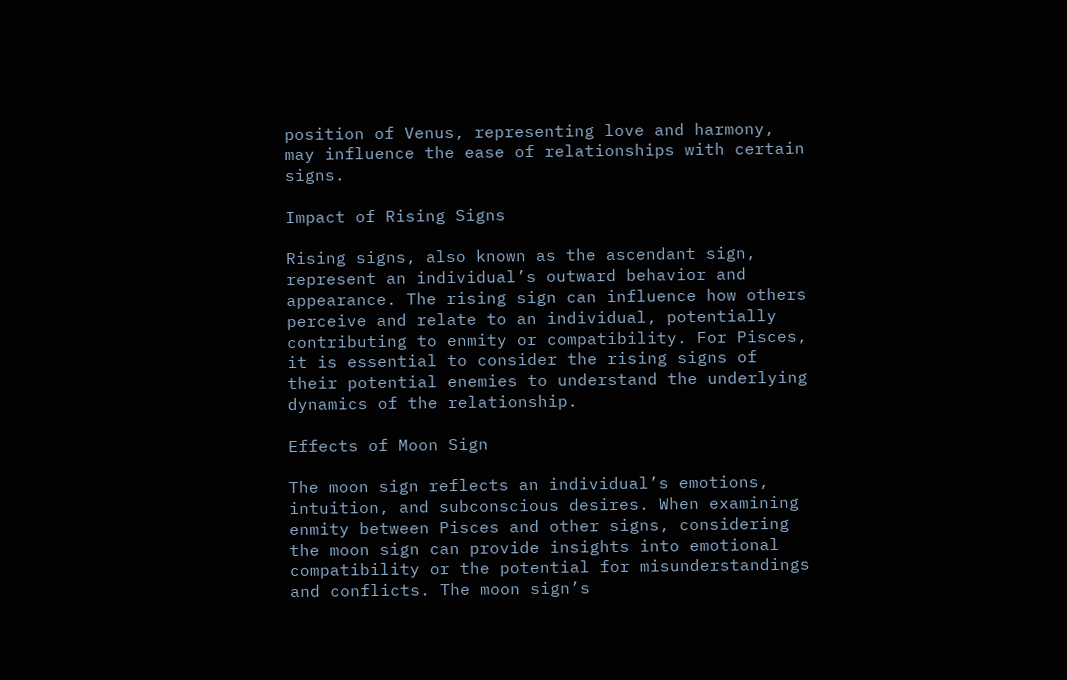position of Venus, representing love and harmony, may influence the ease of relationships with certain signs.

Impact of Rising Signs

Rising signs, also known as the ascendant sign, represent an individual’s outward behavior and appearance. The rising sign can influence how others perceive and relate to an individual, potentially contributing to enmity or compatibility. For Pisces, it is essential to consider the rising signs of their potential enemies to understand the underlying dynamics of the relationship.

Effects of Moon Sign

The moon sign reflects an individual’s emotions, intuition, and subconscious desires. When examining enmity between Pisces and other signs, considering the moon sign can provide insights into emotional compatibility or the potential for misunderstandings and conflicts. The moon sign’s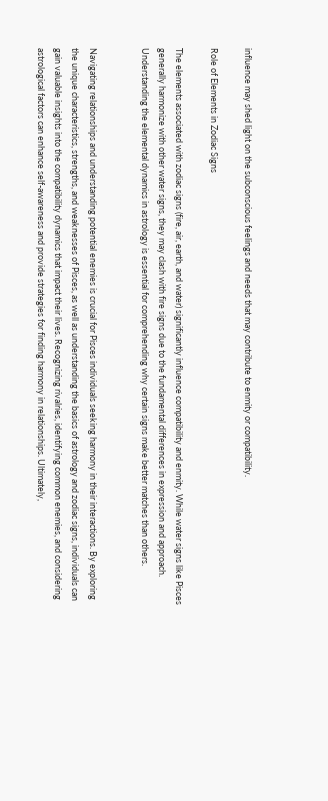influence may shed light on the subconscious feelings and needs that may contribute to enmity or compatibility.

Role of Elements in Zodiac Signs

The elements associated with zodiac signs (fire, air, earth, and water) significantly influence compatibility and enmity. While water signs like Pisces generally harmonize with other water signs, they may clash with fire signs due to the fundamental differences in expression and approach. Understanding the elemental dynamics in astrology is essential for comprehending why certain signs make better matches than others.


Navigating relationships and understanding potential enemies is crucial for Pisces individuals seeking harmony in their interactions. By exploring the unique characteristics, strengths, and weaknesses of Pisces, as well as understanding the basics of astrology and zodiac signs, individuals can gain valuable insights into the compatibility dynamics that impact their lives. Recognizing rivalries, identifying common enemies, and considering astrological factors can enhance self-awareness and provide strategies for finding harmony in relationships. Ultimately,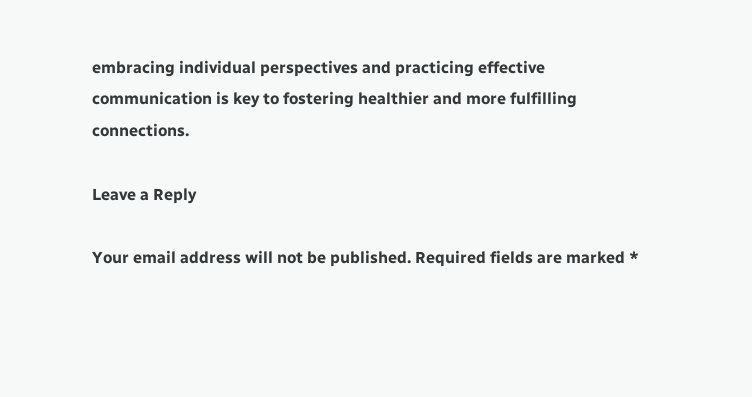embracing individual perspectives and practicing effective communication is key to fostering healthier and more fulfilling connections.

Leave a Reply

Your email address will not be published. Required fields are marked *